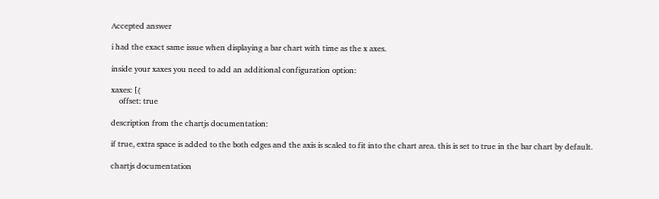Accepted answer

i had the exact same issue when displaying a bar chart with time as the x axes.

inside your xaxes you need to add an additional configuration option:

xaxes: [{
    offset: true

description from the chartjs documentation:

if true, extra space is added to the both edges and the axis is scaled to fit into the chart area. this is set to true in the bar chart by default.

chartjs documentation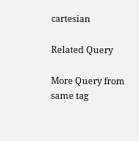cartesian

Related Query

More Query from same tag